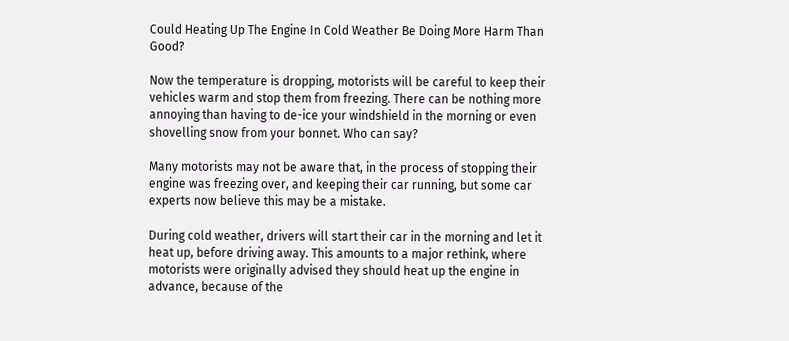Could Heating Up The Engine In Cold Weather Be Doing More Harm Than Good?

Now the temperature is dropping, motorists will be careful to keep their vehicles warm and stop them from freezing. There can be nothing more annoying than having to de-ice your windshield in the morning or even shovelling snow from your bonnet. Who can say?

Many motorists may not be aware that, in the process of stopping their engine was freezing over, and keeping their car running, but some car experts now believe this may be a mistake.

During cold weather, drivers will start their car in the morning and let it heat up, before driving away. This amounts to a major rethink, where motorists were originally advised they should heat up the engine in advance, because of the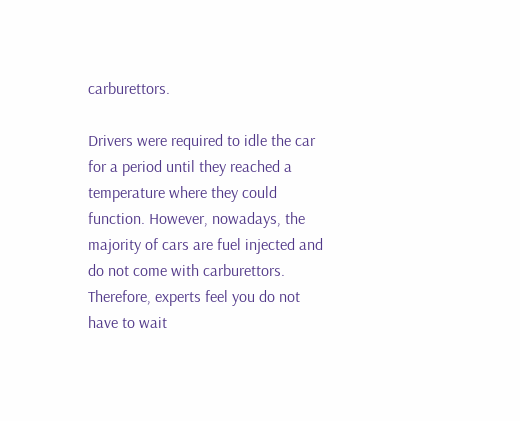carburettors.

Drivers were required to idle the car for a period until they reached a temperature where they could function. However, nowadays, the majority of cars are fuel injected and do not come with carburettors. Therefore, experts feel you do not have to wait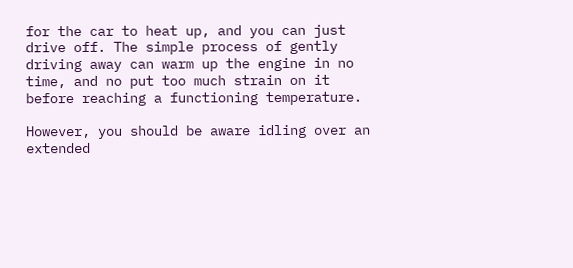for the car to heat up, and you can just drive off. The simple process of gently driving away can warm up the engine in no time, and no put too much strain on it before reaching a functioning temperature.

However, you should be aware idling over an extended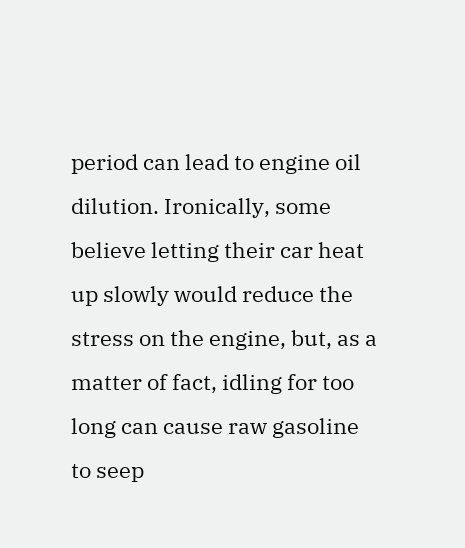period can lead to engine oil dilution. Ironically, some believe letting their car heat up slowly would reduce the stress on the engine, but, as a matter of fact, idling for too long can cause raw gasoline to seep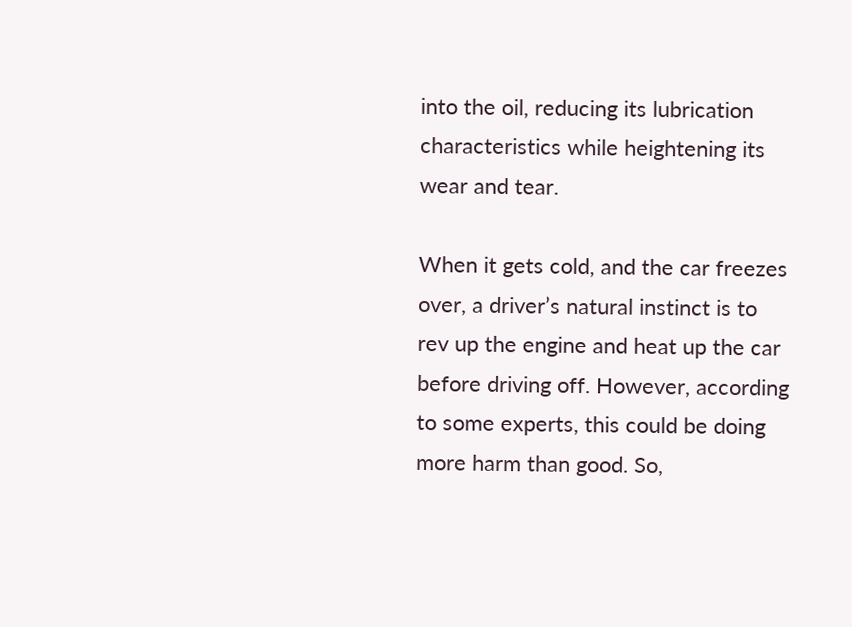into the oil, reducing its lubrication characteristics while heightening its wear and tear.

When it gets cold, and the car freezes over, a driver’s natural instinct is to rev up the engine and heat up the car before driving off. However, according to some experts, this could be doing more harm than good. So,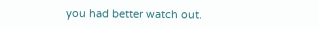you had better watch out.